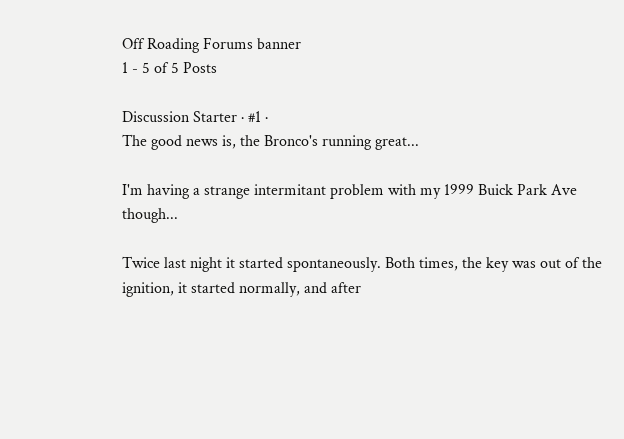Off Roading Forums banner
1 - 5 of 5 Posts

Discussion Starter · #1 ·
The good news is, the Bronco's running great...

I'm having a strange intermitant problem with my 1999 Buick Park Ave though...

Twice last night it started spontaneously. Both times, the key was out of the ignition, it started normally, and after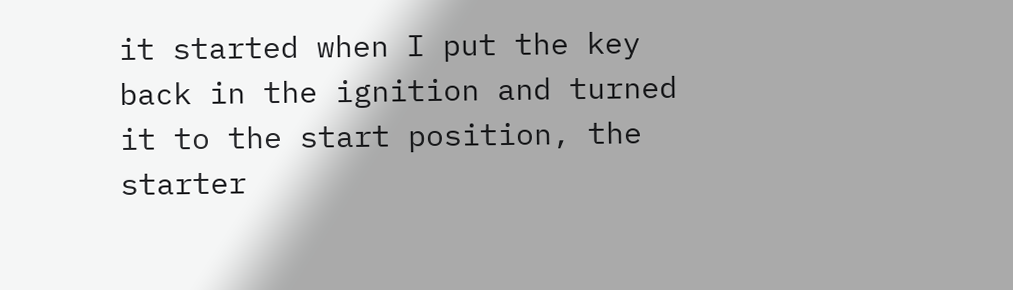it started when I put the key back in the ignition and turned it to the start position, the starter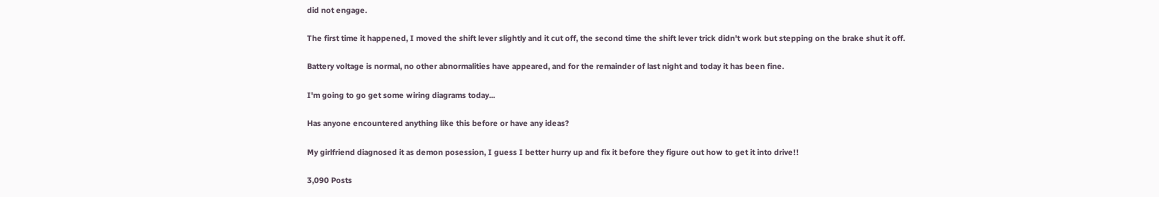did not engage.

The first time it happened, I moved the shift lever slightly and it cut off, the second time the shift lever trick didn't work but stepping on the brake shut it off.

Battery voltage is normal, no other abnormalities have appeared, and for the remainder of last night and today it has been fine.

I'm going to go get some wiring diagrams today...

Has anyone encountered anything like this before or have any ideas?

My girlfriend diagnosed it as demon posession, I guess I better hurry up and fix it before they figure out how to get it into drive!!

3,090 Posts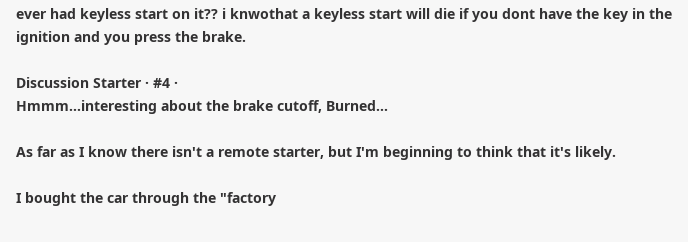ever had keyless start on it?? i knwothat a keyless start will die if you dont have the key in the ignition and you press the brake.

Discussion Starter · #4 ·
Hmmm...interesting about the brake cutoff, Burned...

As far as I know there isn't a remote starter, but I'm beginning to think that it's likely.

I bought the car through the "factory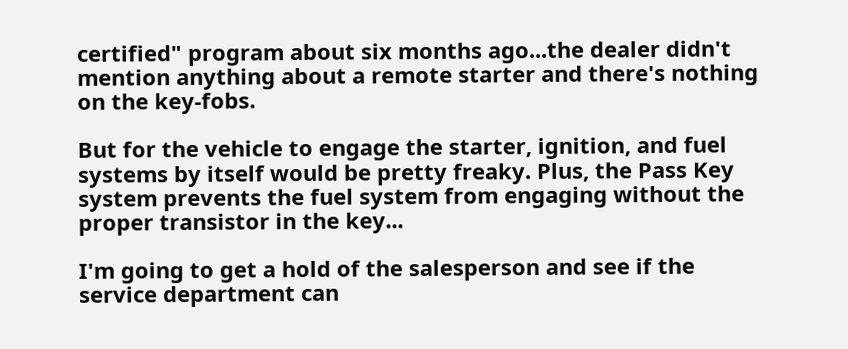certified" program about six months ago...the dealer didn't mention anything about a remote starter and there's nothing on the key-fobs.

But for the vehicle to engage the starter, ignition, and fuel systems by itself would be pretty freaky. Plus, the Pass Key system prevents the fuel system from engaging without the proper transistor in the key...

I'm going to get a hold of the salesperson and see if the service department can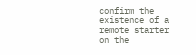confirm the existence of a remote starter on the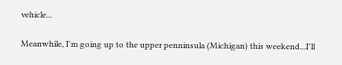vehicle...

Meanwhile, I'm going up to the upper penninsula (Michigan) this weekend...I'll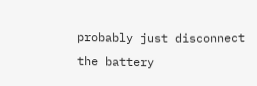probably just disconnect the battery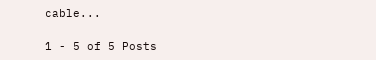cable...

1 - 5 of 5 Posts